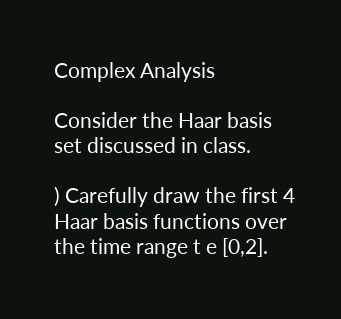Complex Analysis

Consider the Haar basis set discussed in class.

) Carefully draw the first 4 Haar basis functions over the time range t e [0,2].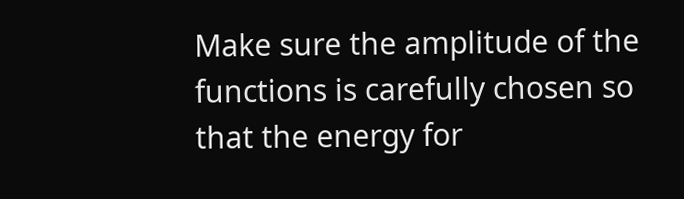Make sure the amplitude of the functions is carefully chosen so that the energy for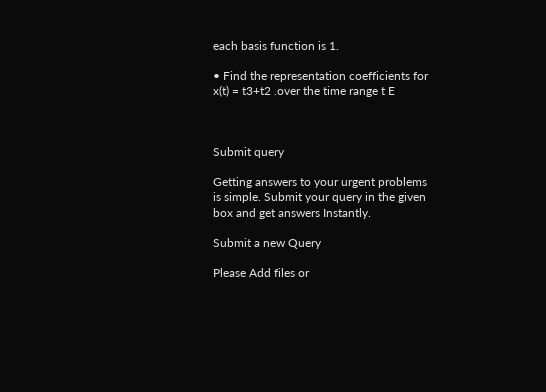each basis function is 1.

• Find the representation coefficients for x(t) = t3+t2 .over the time range t E



Submit query

Getting answers to your urgent problems is simple. Submit your query in the given box and get answers Instantly.

Submit a new Query

Please Add files or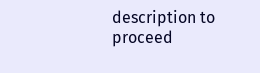description to proceed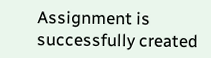Assignment is successfully created